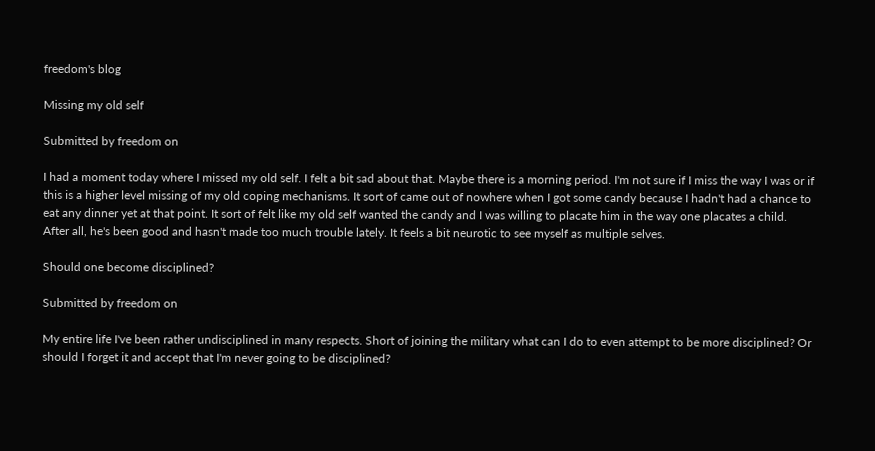freedom's blog

Missing my old self

Submitted by freedom on

I had a moment today where I missed my old self. I felt a bit sad about that. Maybe there is a morning period. I'm not sure if I miss the way I was or if this is a higher level missing of my old coping mechanisms. It sort of came out of nowhere when I got some candy because I hadn't had a chance to eat any dinner yet at that point. It sort of felt like my old self wanted the candy and I was willing to placate him in the way one placates a child. After all, he's been good and hasn't made too much trouble lately. It feels a bit neurotic to see myself as multiple selves.

Should one become disciplined?

Submitted by freedom on

My entire life I've been rather undisciplined in many respects. Short of joining the military what can I do to even attempt to be more disciplined? Or should I forget it and accept that I'm never going to be disciplined?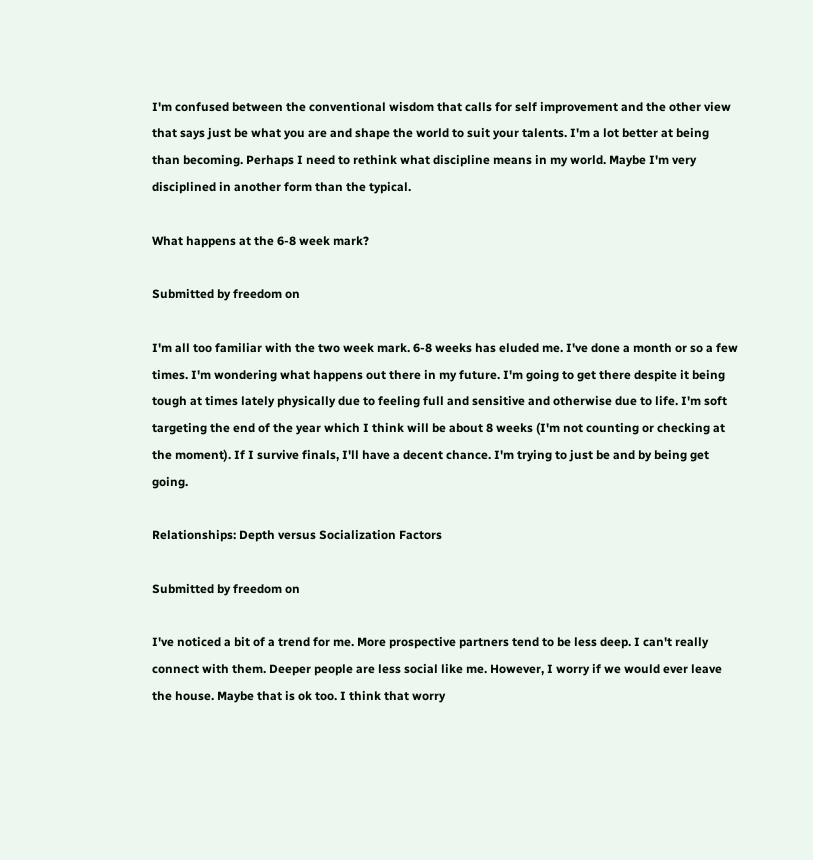I'm confused between the conventional wisdom that calls for self improvement and the other view that says just be what you are and shape the world to suit your talents. I'm a lot better at being than becoming. Perhaps I need to rethink what discipline means in my world. Maybe I'm very disciplined in another form than the typical.

What happens at the 6-8 week mark?

Submitted by freedom on

I'm all too familiar with the two week mark. 6-8 weeks has eluded me. I've done a month or so a few times. I'm wondering what happens out there in my future. I'm going to get there despite it being tough at times lately physically due to feeling full and sensitive and otherwise due to life. I'm soft targeting the end of the year which I think will be about 8 weeks (I'm not counting or checking at the moment). If I survive finals, I'll have a decent chance. I'm trying to just be and by being get going.

Relationships: Depth versus Socialization Factors

Submitted by freedom on

I've noticed a bit of a trend for me. More prospective partners tend to be less deep. I can't really connect with them. Deeper people are less social like me. However, I worry if we would ever leave the house. Maybe that is ok too. I think that worry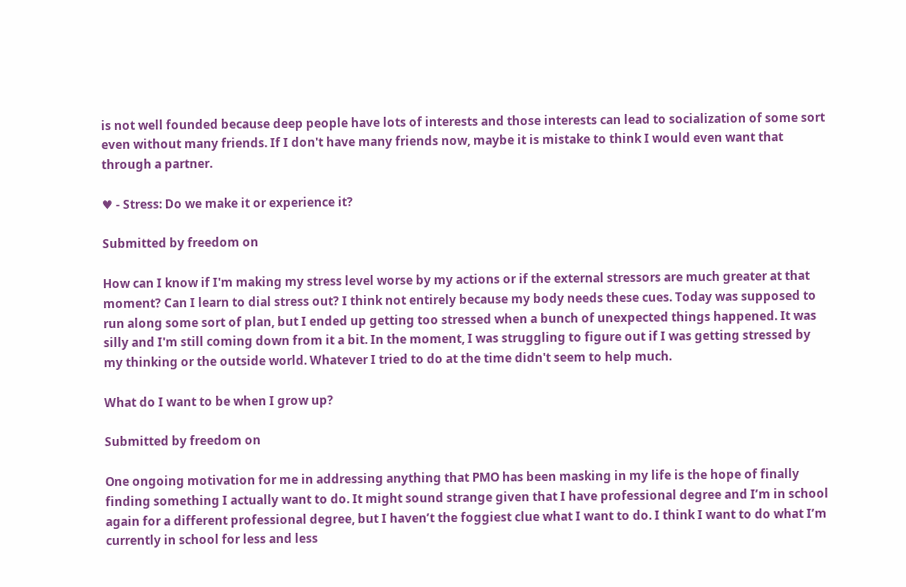is not well founded because deep people have lots of interests and those interests can lead to socialization of some sort even without many friends. If I don't have many friends now, maybe it is mistake to think I would even want that through a partner.

♥ - Stress: Do we make it or experience it?

Submitted by freedom on

How can I know if I'm making my stress level worse by my actions or if the external stressors are much greater at that moment? Can I learn to dial stress out? I think not entirely because my body needs these cues. Today was supposed to run along some sort of plan, but I ended up getting too stressed when a bunch of unexpected things happened. It was silly and I'm still coming down from it a bit. In the moment, I was struggling to figure out if I was getting stressed by my thinking or the outside world. Whatever I tried to do at the time didn't seem to help much.

What do I want to be when I grow up?

Submitted by freedom on

One ongoing motivation for me in addressing anything that PMO has been masking in my life is the hope of finally finding something I actually want to do. It might sound strange given that I have professional degree and I’m in school again for a different professional degree, but I haven’t the foggiest clue what I want to do. I think I want to do what I’m currently in school for less and less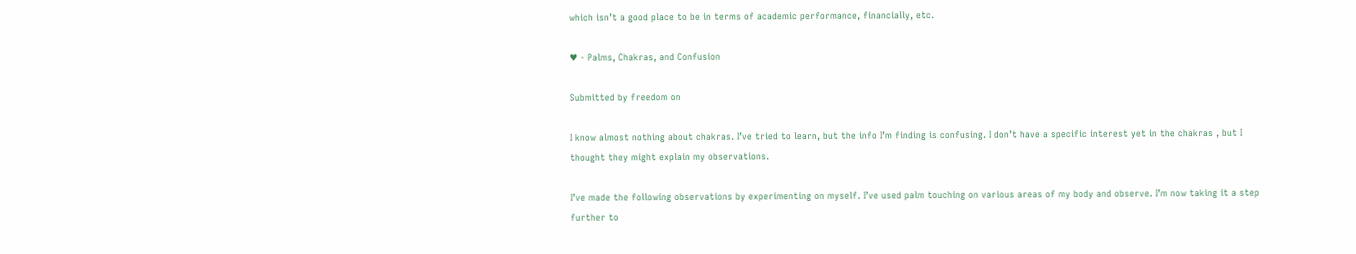which isn’t a good place to be in terms of academic performance, financially, etc.

♥ - Palms, Chakras, and Confusion

Submitted by freedom on

I know almost nothing about chakras. I’ve tried to learn, but the info I’m finding is confusing. I don’t have a specific interest yet in the chakras , but I thought they might explain my observations.

I’ve made the following observations by experimenting on myself. I’ve used palm touching on various areas of my body and observe. I’m now taking it a step further to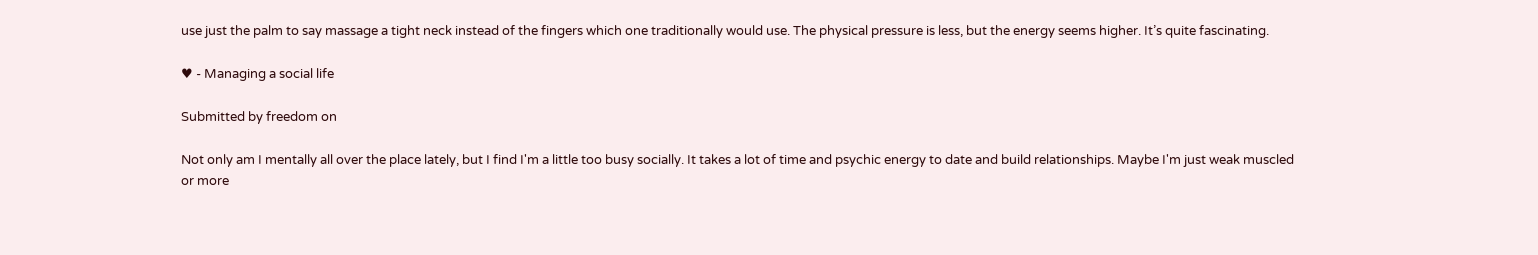use just the palm to say massage a tight neck instead of the fingers which one traditionally would use. The physical pressure is less, but the energy seems higher. It’s quite fascinating.

♥ - Managing a social life

Submitted by freedom on

Not only am I mentally all over the place lately, but I find I'm a little too busy socially. It takes a lot of time and psychic energy to date and build relationships. Maybe I'm just weak muscled or more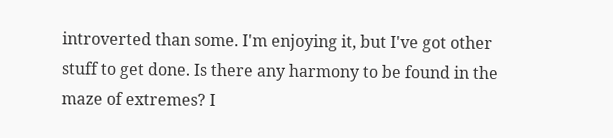introverted than some. I'm enjoying it, but I've got other stuff to get done. Is there any harmony to be found in the maze of extremes? I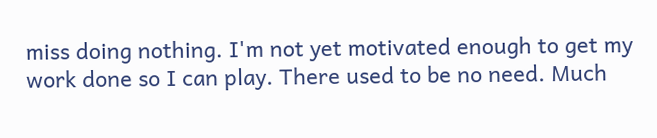miss doing nothing. I'm not yet motivated enough to get my work done so I can play. There used to be no need. Much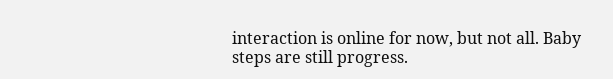interaction is online for now, but not all. Baby steps are still progress.